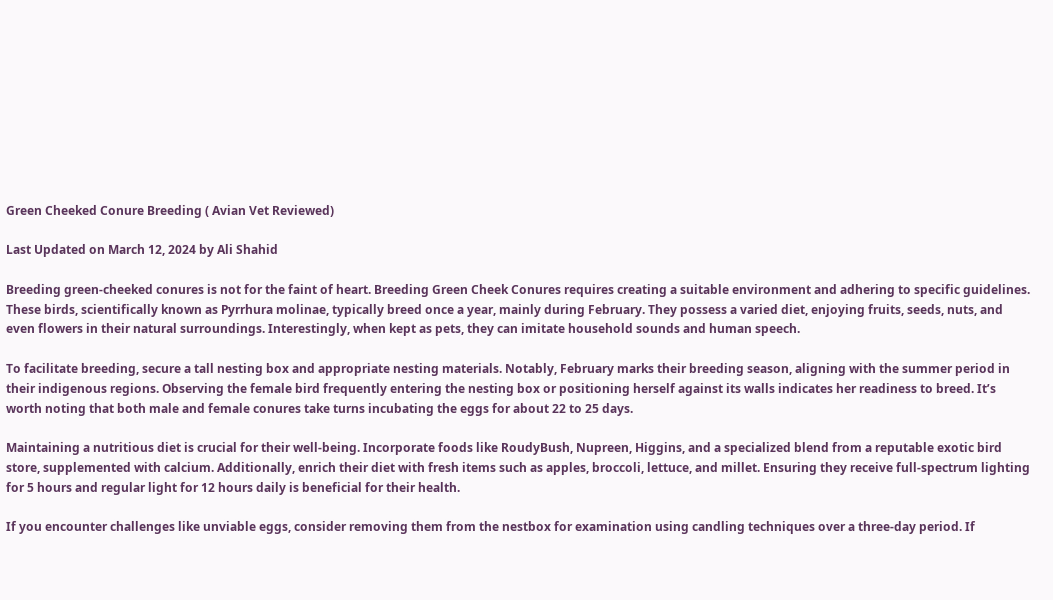Green Cheeked Conure Breeding ( Avian Vet Reviewed)

Last Updated on March 12, 2024 by Ali Shahid

Breeding green-cheeked conures is not for the faint of heart. Breeding Green Cheek Conures requires creating a suitable environment and adhering to specific guidelines. These birds, scientifically known as Pyrrhura molinae, typically breed once a year, mainly during February. They possess a varied diet, enjoying fruits, seeds, nuts, and even flowers in their natural surroundings. Interestingly, when kept as pets, they can imitate household sounds and human speech.

To facilitate breeding, secure a tall nesting box and appropriate nesting materials. Notably, February marks their breeding season, aligning with the summer period in their indigenous regions. Observing the female bird frequently entering the nesting box or positioning herself against its walls indicates her readiness to breed. It’s worth noting that both male and female conures take turns incubating the eggs for about 22 to 25 days.

Maintaining a nutritious diet is crucial for their well-being. Incorporate foods like RoudyBush, Nupreen, Higgins, and a specialized blend from a reputable exotic bird store, supplemented with calcium. Additionally, enrich their diet with fresh items such as apples, broccoli, lettuce, and millet. Ensuring they receive full-spectrum lighting for 5 hours and regular light for 12 hours daily is beneficial for their health.

If you encounter challenges like unviable eggs, consider removing them from the nestbox for examination using candling techniques over a three-day period. If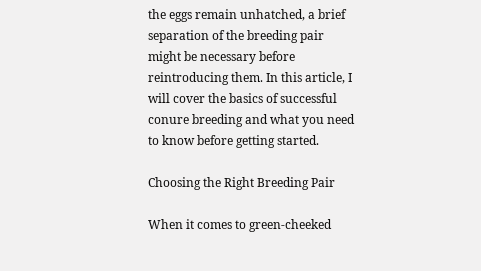the eggs remain unhatched, a brief separation of the breeding pair might be necessary before reintroducing them. In this article, I will cover the basics of successful conure breeding and what you need to know before getting started.

Choosing the Right Breeding Pair

When it comes to green-cheeked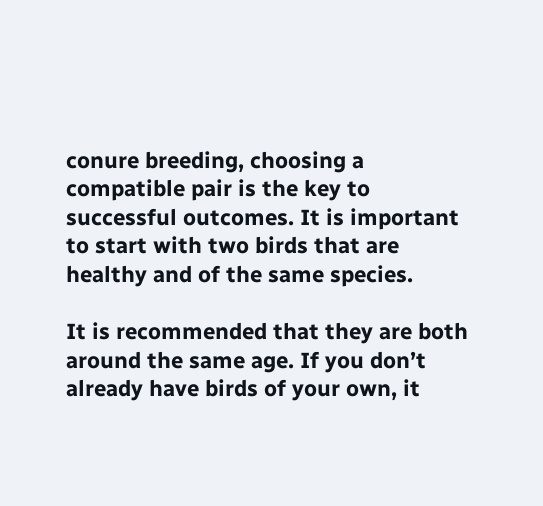conure breeding, choosing a compatible pair is the key to successful outcomes. It is important to start with two birds that are healthy and of the same species.

It is recommended that they are both around the same age. If you don’t already have birds of your own, it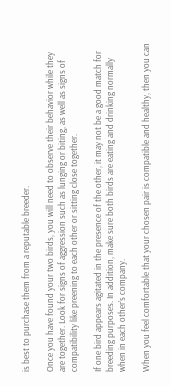is best to purchase them from a reputable breeder.

Once you have found your two birds, you will need to observe their behavior while they are together. Look for signs of aggression such as lunging or biting, as well as signs of compatibility like preening to each other or sitting close together.

If one bird appears agitated in the presence of the other, it may not be a good match for breeding purposes. In addition, make sure both birds are eating and drinking normally when in each other’s company.

When you feel comfortable that your chosen pair is compatible and healthy, then you can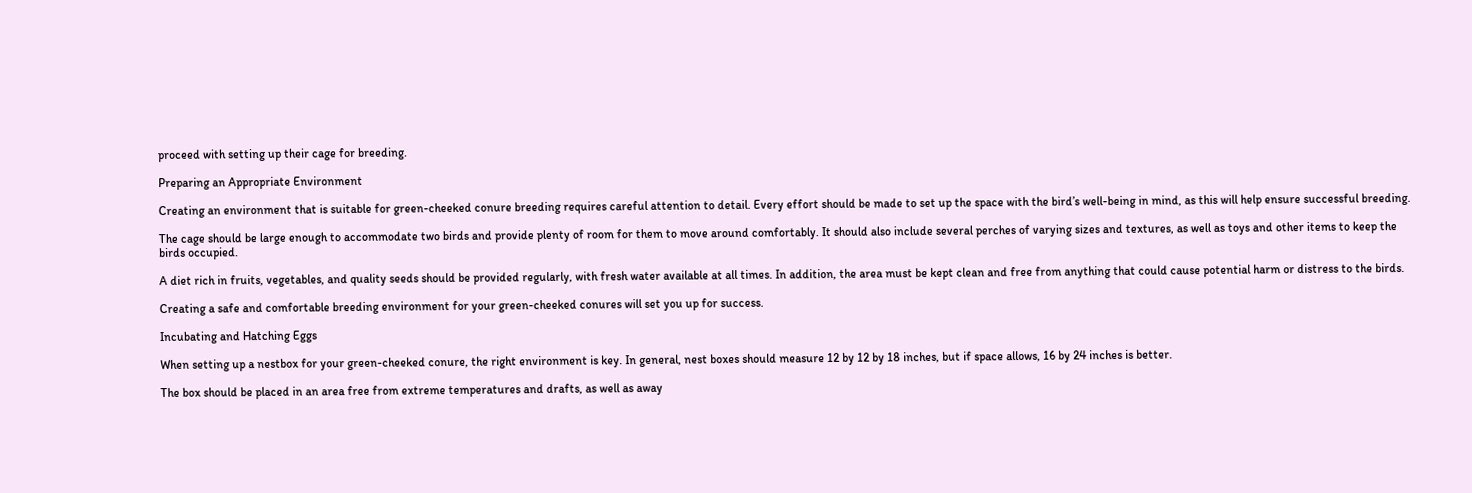proceed with setting up their cage for breeding.

Preparing an Appropriate Environment

Creating an environment that is suitable for green-cheeked conure breeding requires careful attention to detail. Every effort should be made to set up the space with the bird’s well-being in mind, as this will help ensure successful breeding.

The cage should be large enough to accommodate two birds and provide plenty of room for them to move around comfortably. It should also include several perches of varying sizes and textures, as well as toys and other items to keep the birds occupied.

A diet rich in fruits, vegetables, and quality seeds should be provided regularly, with fresh water available at all times. In addition, the area must be kept clean and free from anything that could cause potential harm or distress to the birds.

Creating a safe and comfortable breeding environment for your green-cheeked conures will set you up for success.

Incubating and Hatching Eggs

When setting up a nestbox for your green-cheeked conure, the right environment is key. In general, nest boxes should measure 12 by 12 by 18 inches, but if space allows, 16 by 24 inches is better.

The box should be placed in an area free from extreme temperatures and drafts, as well as away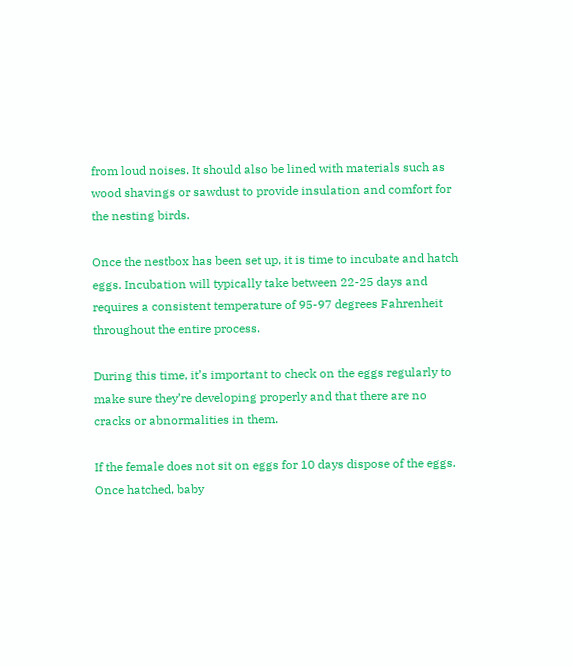from loud noises. It should also be lined with materials such as wood shavings or sawdust to provide insulation and comfort for the nesting birds.

Once the nestbox has been set up, it is time to incubate and hatch eggs. Incubation will typically take between 22-25 days and requires a consistent temperature of 95-97 degrees Fahrenheit throughout the entire process.

During this time, it’s important to check on the eggs regularly to make sure they’re developing properly and that there are no cracks or abnormalities in them.

If the female does not sit on eggs for 10 days dispose of the eggs. Once hatched, baby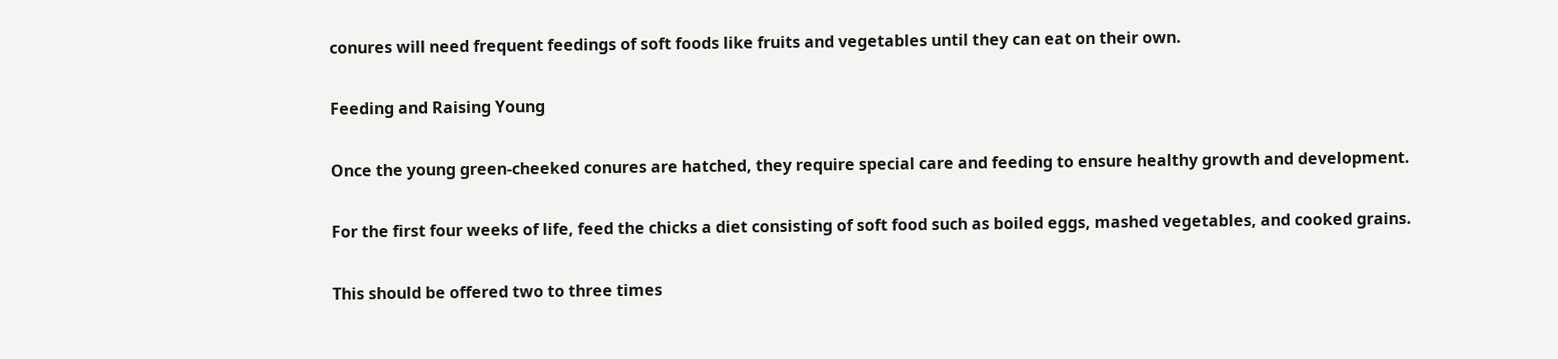conures will need frequent feedings of soft foods like fruits and vegetables until they can eat on their own.

Feeding and Raising Young

Once the young green-cheeked conures are hatched, they require special care and feeding to ensure healthy growth and development.

For the first four weeks of life, feed the chicks a diet consisting of soft food such as boiled eggs, mashed vegetables, and cooked grains.

This should be offered two to three times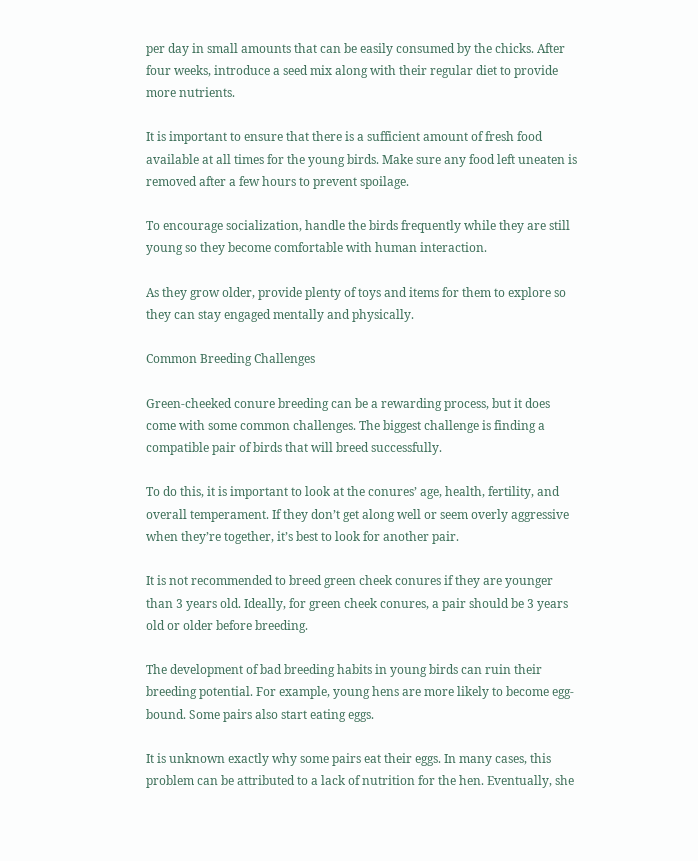per day in small amounts that can be easily consumed by the chicks. After four weeks, introduce a seed mix along with their regular diet to provide more nutrients.

It is important to ensure that there is a sufficient amount of fresh food available at all times for the young birds. Make sure any food left uneaten is removed after a few hours to prevent spoilage.

To encourage socialization, handle the birds frequently while they are still young so they become comfortable with human interaction.

As they grow older, provide plenty of toys and items for them to explore so they can stay engaged mentally and physically.

Common Breeding Challenges

Green-cheeked conure breeding can be a rewarding process, but it does come with some common challenges. The biggest challenge is finding a compatible pair of birds that will breed successfully.

To do this, it is important to look at the conures’ age, health, fertility, and overall temperament. If they don’t get along well or seem overly aggressive when they’re together, it’s best to look for another pair.

It is not recommended to breed green cheek conures if they are younger than 3 years old. Ideally, for green cheek conures, a pair should be 3 years old or older before breeding.

The development of bad breeding habits in young birds can ruin their breeding potential. For example, young hens are more likely to become egg-bound. Some pairs also start eating eggs.

It is unknown exactly why some pairs eat their eggs. In many cases, this problem can be attributed to a lack of nutrition for the hen. Eventually, she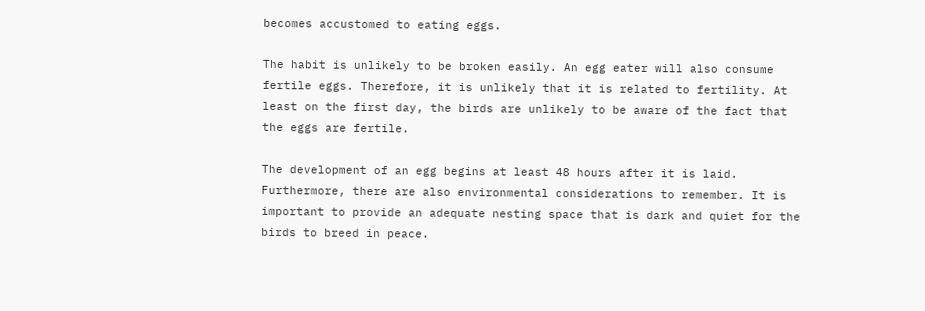becomes accustomed to eating eggs.

The habit is unlikely to be broken easily. An egg eater will also consume fertile eggs. Therefore, it is unlikely that it is related to fertility. At least on the first day, the birds are unlikely to be aware of the fact that the eggs are fertile.

The development of an egg begins at least 48 hours after it is laid. Furthermore, there are also environmental considerations to remember. It is important to provide an adequate nesting space that is dark and quiet for the birds to breed in peace.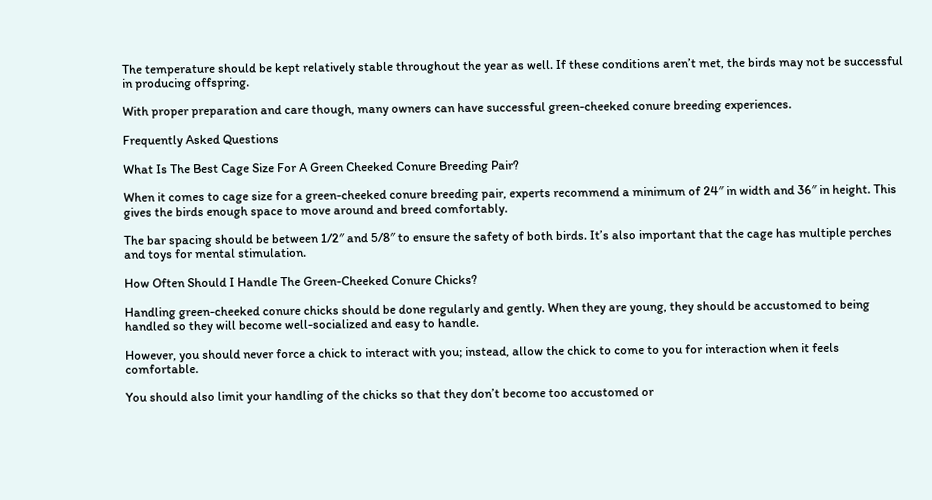The temperature should be kept relatively stable throughout the year as well. If these conditions aren’t met, the birds may not be successful in producing offspring.

With proper preparation and care though, many owners can have successful green-cheeked conure breeding experiences.

Frequently Asked Questions

What Is The Best Cage Size For A Green Cheeked Conure Breeding Pair?

When it comes to cage size for a green-cheeked conure breeding pair, experts recommend a minimum of 24″ in width and 36″ in height. This gives the birds enough space to move around and breed comfortably.

The bar spacing should be between 1/2″ and 5/8″ to ensure the safety of both birds. It’s also important that the cage has multiple perches and toys for mental stimulation.

How Often Should I Handle The Green-Cheeked Conure Chicks?

Handling green-cheeked conure chicks should be done regularly and gently. When they are young, they should be accustomed to being handled so they will become well-socialized and easy to handle.

However, you should never force a chick to interact with you; instead, allow the chick to come to you for interaction when it feels comfortable.

You should also limit your handling of the chicks so that they don’t become too accustomed or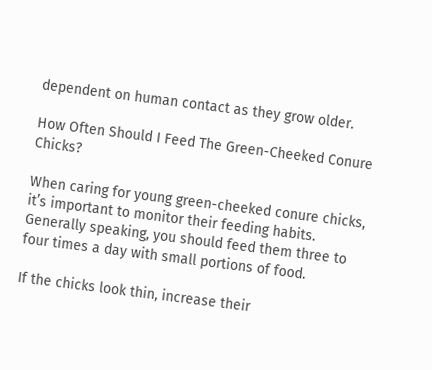dependent on human contact as they grow older.

How Often Should I Feed The Green-Cheeked Conure Chicks?

When caring for young green-cheeked conure chicks, it’s important to monitor their feeding habits. Generally speaking, you should feed them three to four times a day with small portions of food.

If the chicks look thin, increase their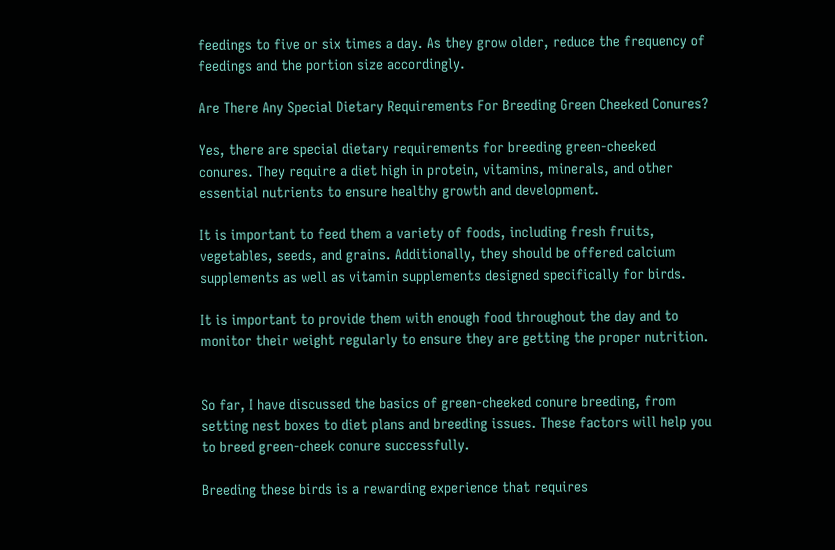feedings to five or six times a day. As they grow older, reduce the frequency of feedings and the portion size accordingly.

Are There Any Special Dietary Requirements For Breeding Green Cheeked Conures?

Yes, there are special dietary requirements for breeding green-cheeked conures. They require a diet high in protein, vitamins, minerals, and other essential nutrients to ensure healthy growth and development.

It is important to feed them a variety of foods, including fresh fruits, vegetables, seeds, and grains. Additionally, they should be offered calcium supplements as well as vitamin supplements designed specifically for birds.

It is important to provide them with enough food throughout the day and to monitor their weight regularly to ensure they are getting the proper nutrition.


So far, I have discussed the basics of green-cheeked conure breeding, from setting nest boxes to diet plans and breeding issues. These factors will help you to breed green-cheek conure successfully.

Breeding these birds is a rewarding experience that requires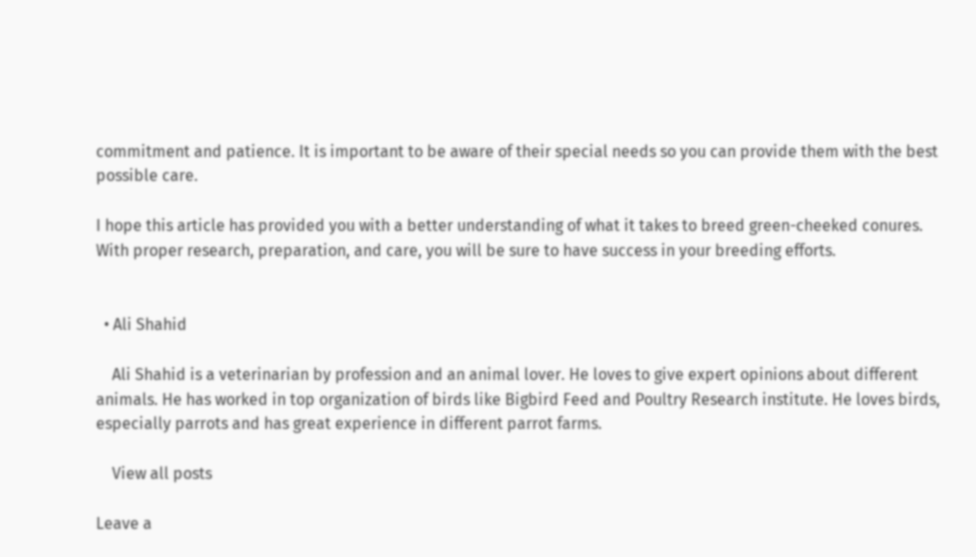commitment and patience. It is important to be aware of their special needs so you can provide them with the best possible care.

I hope this article has provided you with a better understanding of what it takes to breed green-cheeked conures. With proper research, preparation, and care, you will be sure to have success in your breeding efforts.


  • Ali Shahid

    Ali Shahid is a veterinarian by profession and an animal lover. He loves to give expert opinions about different animals. He has worked in top organization of birds like Bigbird Feed and Poultry Research institute. He loves birds, especially parrots and has great experience in different parrot farms.

    View all posts

Leave a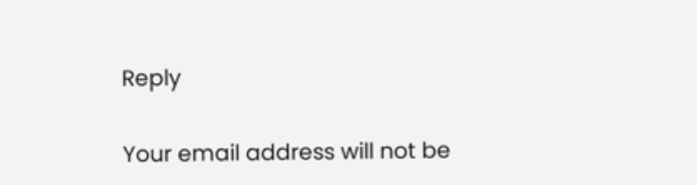Reply

Your email address will not be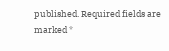published. Required fields are marked *